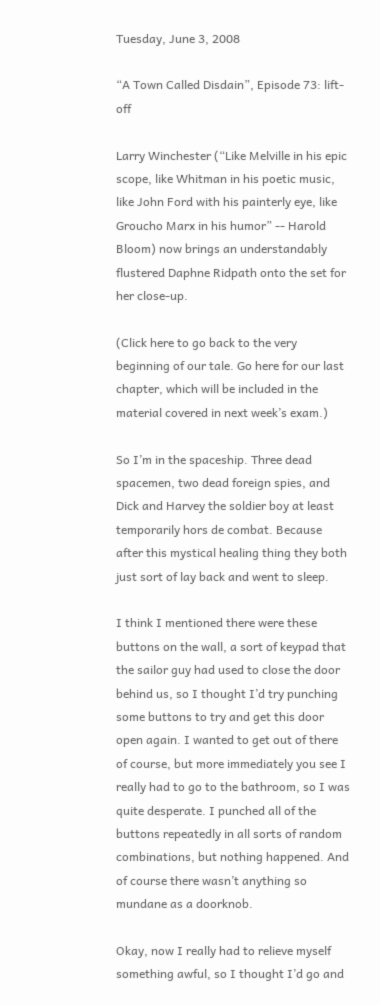Tuesday, June 3, 2008

“A Town Called Disdain”, Episode 73: lift-off

Larry Winchester (“Like Melville in his epic scope, like Whitman in his poetic music, like John Ford with his painterly eye, like Groucho Marx in his humor” -- Harold Bloom) now brings an understandably flustered Daphne Ridpath onto the set for her close-up.

(Click here to go back to the very beginning of our tale. Go here for our last chapter, which will be included in the material covered in next week’s exam.)

So I’m in the spaceship. Three dead spacemen, two dead foreign spies, and Dick and Harvey the soldier boy at least temporarily hors de combat. Because after this mystical healing thing they both just sort of lay back and went to sleep.

I think I mentioned there were these buttons on the wall, a sort of keypad that the sailor guy had used to close the door behind us, so I thought I’d try punching some buttons to try and get this door open again. I wanted to get out of there of course, but more immediately you see I really had to go to the bathroom, so I was quite desperate. I punched all of the buttons repeatedly in all sorts of random combinations, but nothing happened. And of course there wasn’t anything so mundane as a doorknob.

Okay, now I really had to relieve myself something awful, so I thought I’d go and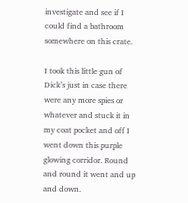investigate and see if I could find a bathroom somewhere on this crate.

I took this little gun of Dick’s just in case there were any more spies or whatever and stuck it in my coat pocket and off I went down this purple glowing corridor. Round and round it went and up and down.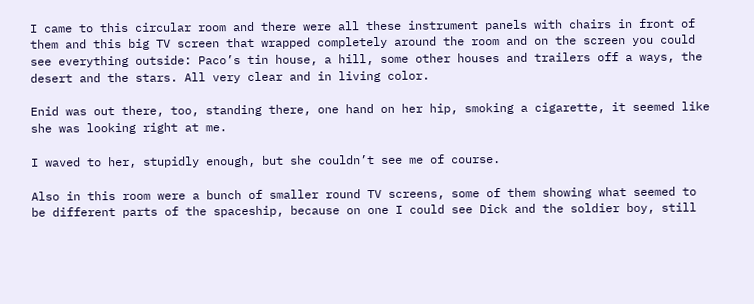I came to this circular room and there were all these instrument panels with chairs in front of them and this big TV screen that wrapped completely around the room and on the screen you could see everything outside: Paco’s tin house, a hill, some other houses and trailers off a ways, the desert and the stars. All very clear and in living color.

Enid was out there, too, standing there, one hand on her hip, smoking a cigarette, it seemed like she was looking right at me.

I waved to her, stupidly enough, but she couldn’t see me of course.

Also in this room were a bunch of smaller round TV screens, some of them showing what seemed to be different parts of the spaceship, because on one I could see Dick and the soldier boy, still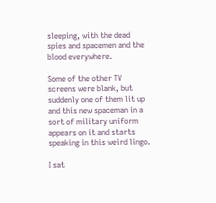sleeping, with the dead spies and spacemen and the blood everywhere.

Some of the other TV screens were blank, but suddenly one of them lit up and this new spaceman in a sort of military uniform appears on it and starts speaking in this weird lingo.

I sat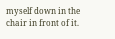myself down in the chair in front of it.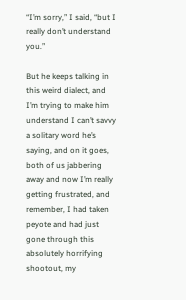“I’m sorry,” I said, “but I really don’t understand you.”

But he keeps talking in this weird dialect, and I’m trying to make him understand I can’t savvy a solitary word he’s saying, and on it goes, both of us jabbering away and now I’m really getting frustrated, and remember, I had taken peyote and had just gone through this absolutely horrifying shootout, my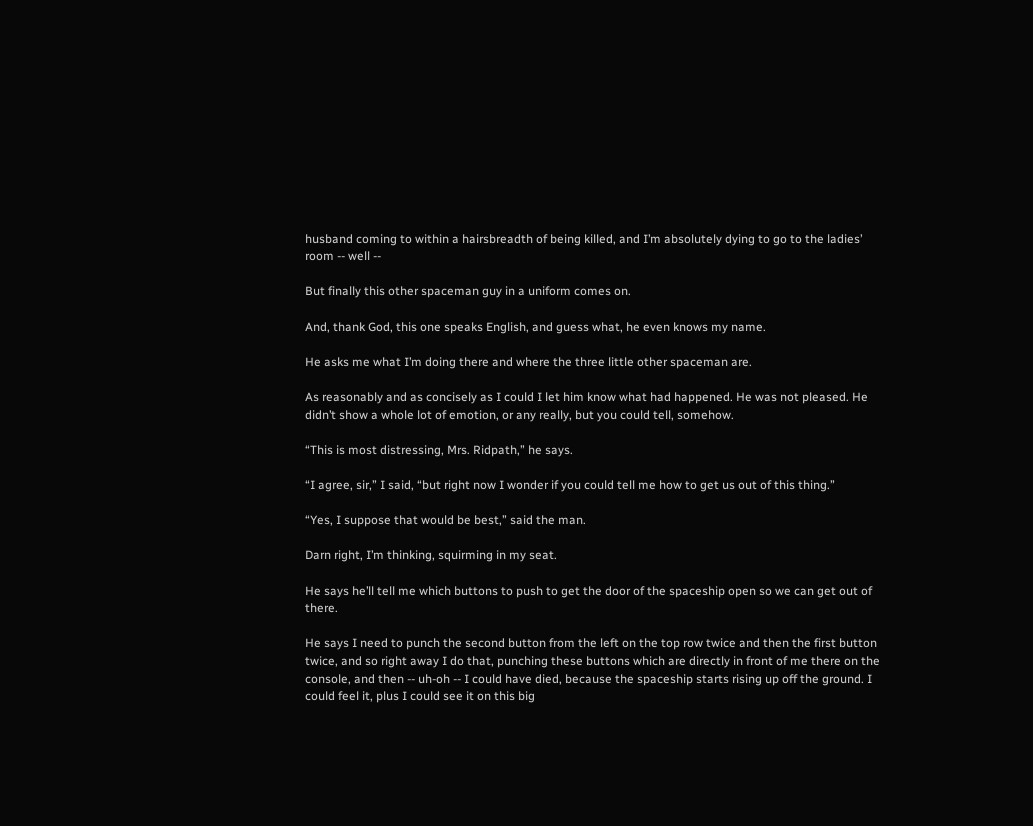husband coming to within a hairsbreadth of being killed, and I’m absolutely dying to go to the ladies’ room -- well --

But finally this other spaceman guy in a uniform comes on.

And, thank God, this one speaks English, and guess what, he even knows my name.

He asks me what I’m doing there and where the three little other spaceman are.

As reasonably and as concisely as I could I let him know what had happened. He was not pleased. He didn’t show a whole lot of emotion, or any really, but you could tell, somehow.

“This is most distressing, Mrs. Ridpath,” he says.

“I agree, sir,” I said, “but right now I wonder if you could tell me how to get us out of this thing.”

“Yes, I suppose that would be best,” said the man.

Darn right, I’m thinking, squirming in my seat.

He says he’ll tell me which buttons to push to get the door of the spaceship open so we can get out of there.

He says I need to punch the second button from the left on the top row twice and then the first button twice, and so right away I do that, punching these buttons which are directly in front of me there on the console, and then -- uh-oh -- I could have died, because the spaceship starts rising up off the ground. I could feel it, plus I could see it on this big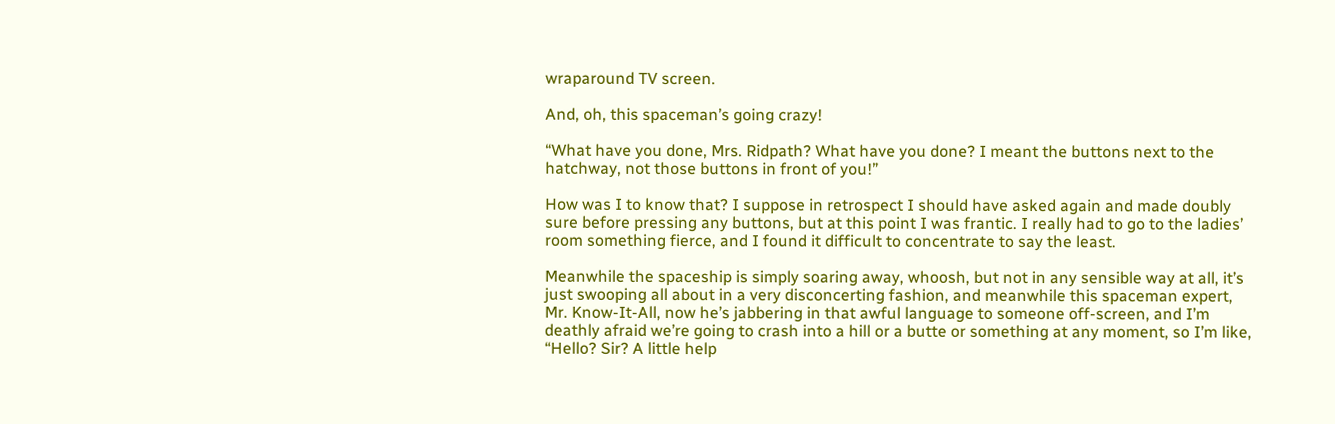wraparound TV screen.

And, oh, this spaceman’s going crazy!

“What have you done, Mrs. Ridpath? What have you done? I meant the buttons next to the hatchway, not those buttons in front of you!”

How was I to know that? I suppose in retrospect I should have asked again and made doubly sure before pressing any buttons, but at this point I was frantic. I really had to go to the ladies’ room something fierce, and I found it difficult to concentrate to say the least.

Meanwhile the spaceship is simply soaring away, whoosh, but not in any sensible way at all, it’s just swooping all about in a very disconcerting fashion, and meanwhile this spaceman expert, Mr. Know-It-All, now he’s jabbering in that awful language to someone off-screen, and I’m deathly afraid we’re going to crash into a hill or a butte or something at any moment, so I’m like, “Hello? Sir? A little help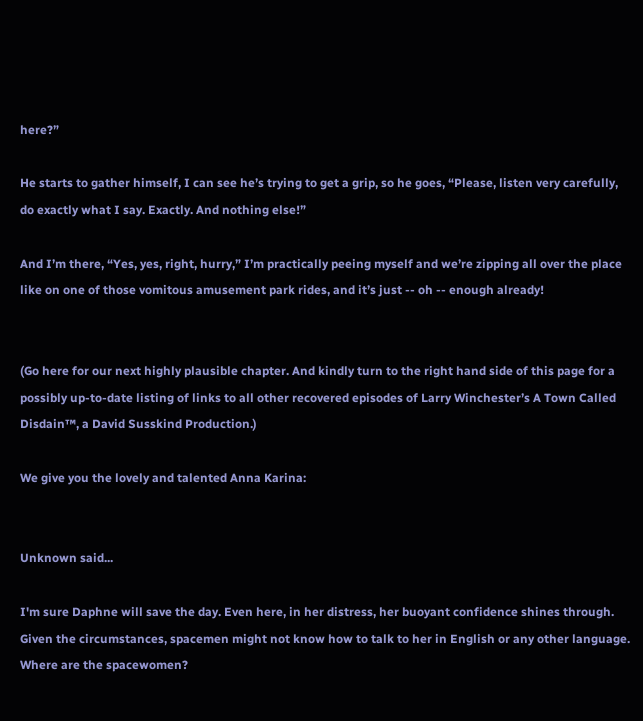here?”

He starts to gather himself, I can see he’s trying to get a grip, so he goes, “Please, listen very carefully, do exactly what I say. Exactly. And nothing else!”

And I’m there, “Yes, yes, right, hurry,” I’m practically peeing myself and we’re zipping all over the place like on one of those vomitous amusement park rides, and it’s just -- oh -- enough already!


(Go here for our next highly plausible chapter. And kindly turn to the right hand side of this page for a possibly up-to-date listing of links to all other recovered episodes of Larry Winchester’s A Town Called Disdain™, a David Susskind Production.)

We give you the lovely and talented Anna Karina:


Unknown said...

I'm sure Daphne will save the day. Even here, in her distress, her buoyant confidence shines through. Given the circumstances, spacemen might not know how to talk to her in English or any other language. Where are the spacewomen?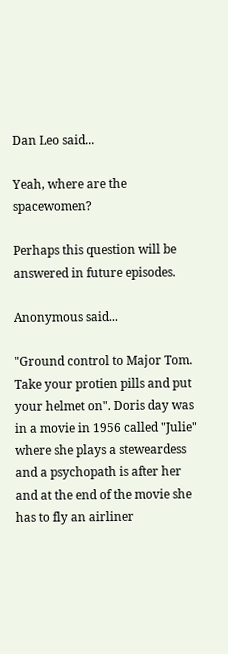Dan Leo said...

Yeah, where are the spacewomen?

Perhaps this question will be answered in future episodes.

Anonymous said...

"Ground control to Major Tom. Take your protien pills and put your helmet on". Doris day was in a movie in 1956 called "Julie" where she plays a steweardess and a psychopath is after her and at the end of the movie she has to fly an airliner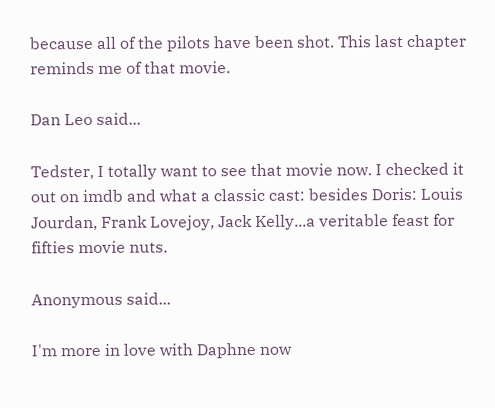because all of the pilots have been shot. This last chapter reminds me of that movie.

Dan Leo said...

Tedster, I totally want to see that movie now. I checked it out on imdb and what a classic cast: besides Doris: Louis Jourdan, Frank Lovejoy, Jack Kelly...a veritable feast for fifties movie nuts.

Anonymous said...

I'm more in love with Daphne now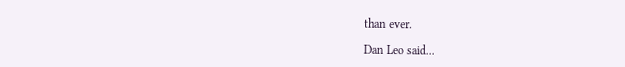than ever.

Dan Leo said...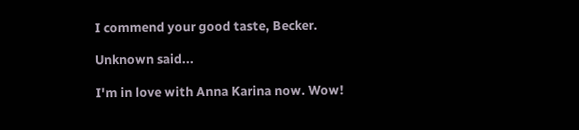I commend your good taste, Becker.

Unknown said...

I'm in love with Anna Karina now. Wow!